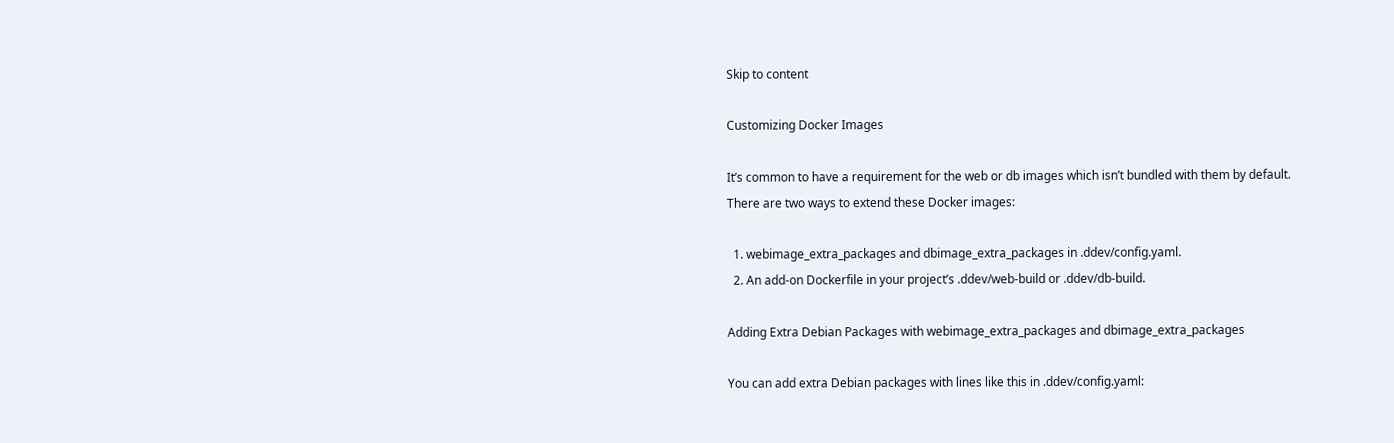Skip to content

Customizing Docker Images

It’s common to have a requirement for the web or db images which isn’t bundled with them by default. There are two ways to extend these Docker images:

  1. webimage_extra_packages and dbimage_extra_packages in .ddev/config.yaml.
  2. An add-on Dockerfile in your project’s .ddev/web-build or .ddev/db-build.

Adding Extra Debian Packages with webimage_extra_packages and dbimage_extra_packages

You can add extra Debian packages with lines like this in .ddev/config.yaml: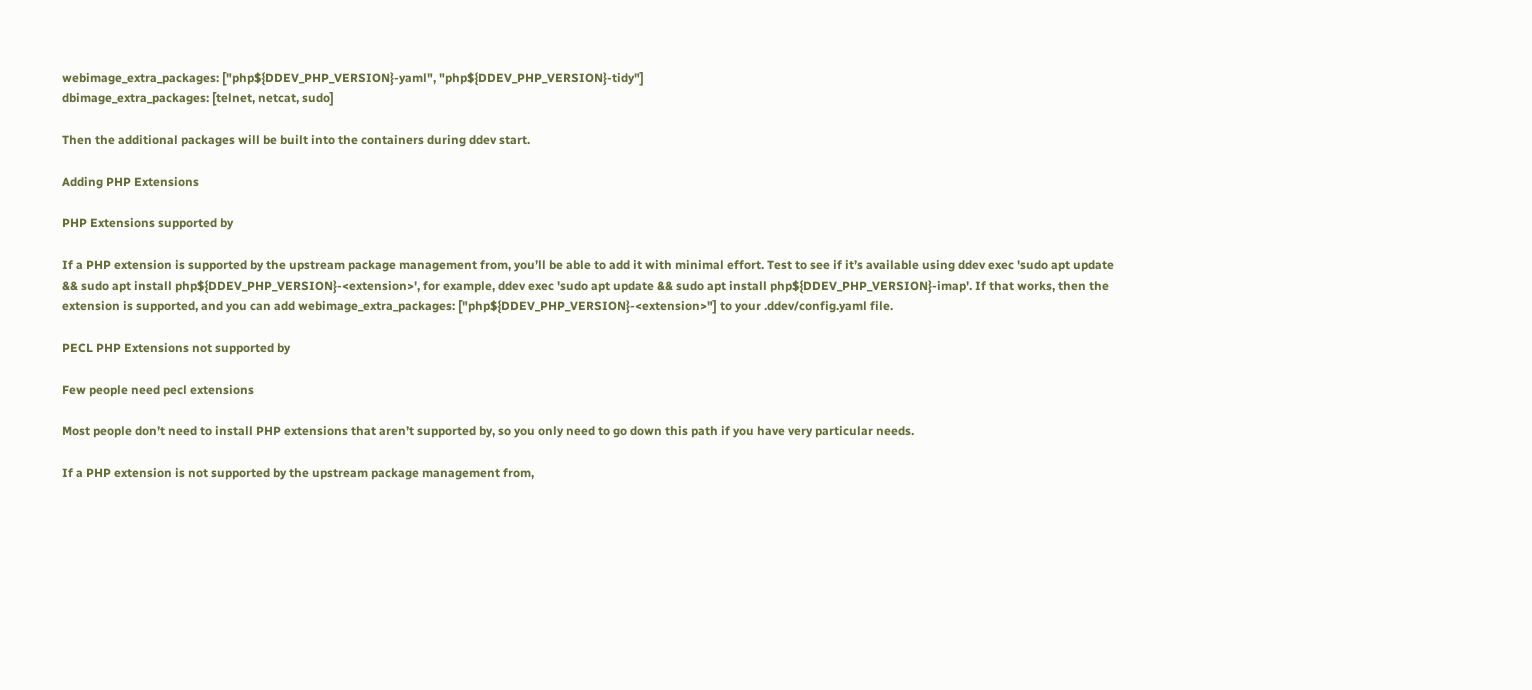webimage_extra_packages: ["php${DDEV_PHP_VERSION}-yaml", "php${DDEV_PHP_VERSION}-tidy"]
dbimage_extra_packages: [telnet, netcat, sudo]

Then the additional packages will be built into the containers during ddev start.

Adding PHP Extensions

PHP Extensions supported by

If a PHP extension is supported by the upstream package management from, you’ll be able to add it with minimal effort. Test to see if it’s available using ddev exec 'sudo apt update && sudo apt install php${DDEV_PHP_VERSION}-<extension>', for example, ddev exec 'sudo apt update && sudo apt install php${DDEV_PHP_VERSION}-imap'. If that works, then the extension is supported, and you can add webimage_extra_packages: ["php${DDEV_PHP_VERSION}-<extension>"] to your .ddev/config.yaml file.

PECL PHP Extensions not supported by

Few people need pecl extensions

Most people don’t need to install PHP extensions that aren’t supported by, so you only need to go down this path if you have very particular needs.

If a PHP extension is not supported by the upstream package management from,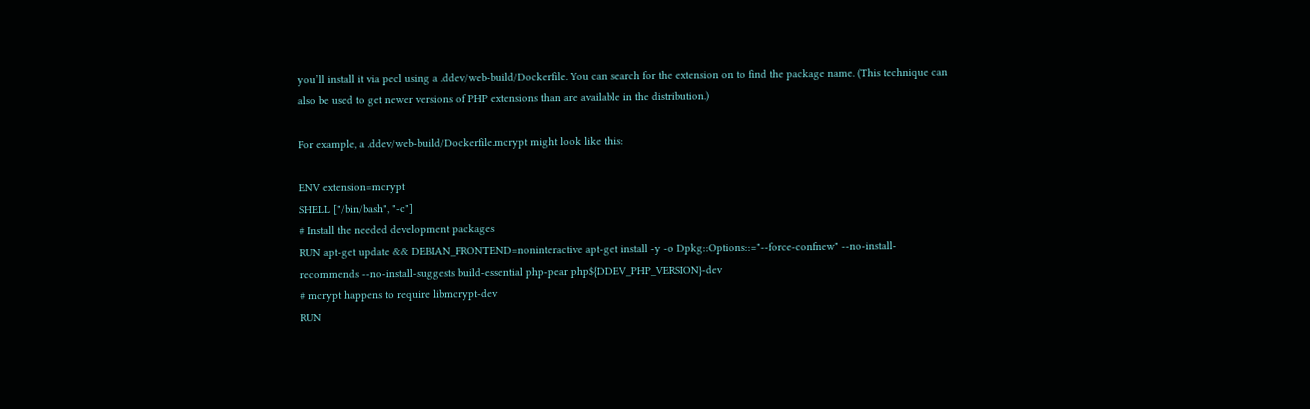you’ll install it via pecl using a .ddev/web-build/Dockerfile. You can search for the extension on to find the package name. (This technique can also be used to get newer versions of PHP extensions than are available in the distribution.)

For example, a .ddev/web-build/Dockerfile.mcrypt might look like this:

ENV extension=mcrypt
SHELL ["/bin/bash", "-c"]
# Install the needed development packages
RUN apt-get update && DEBIAN_FRONTEND=noninteractive apt-get install -y -o Dpkg::Options::="--force-confnew" --no-install-recommends --no-install-suggests build-essential php-pear php${DDEV_PHP_VERSION}-dev
# mcrypt happens to require libmcrypt-dev
RUN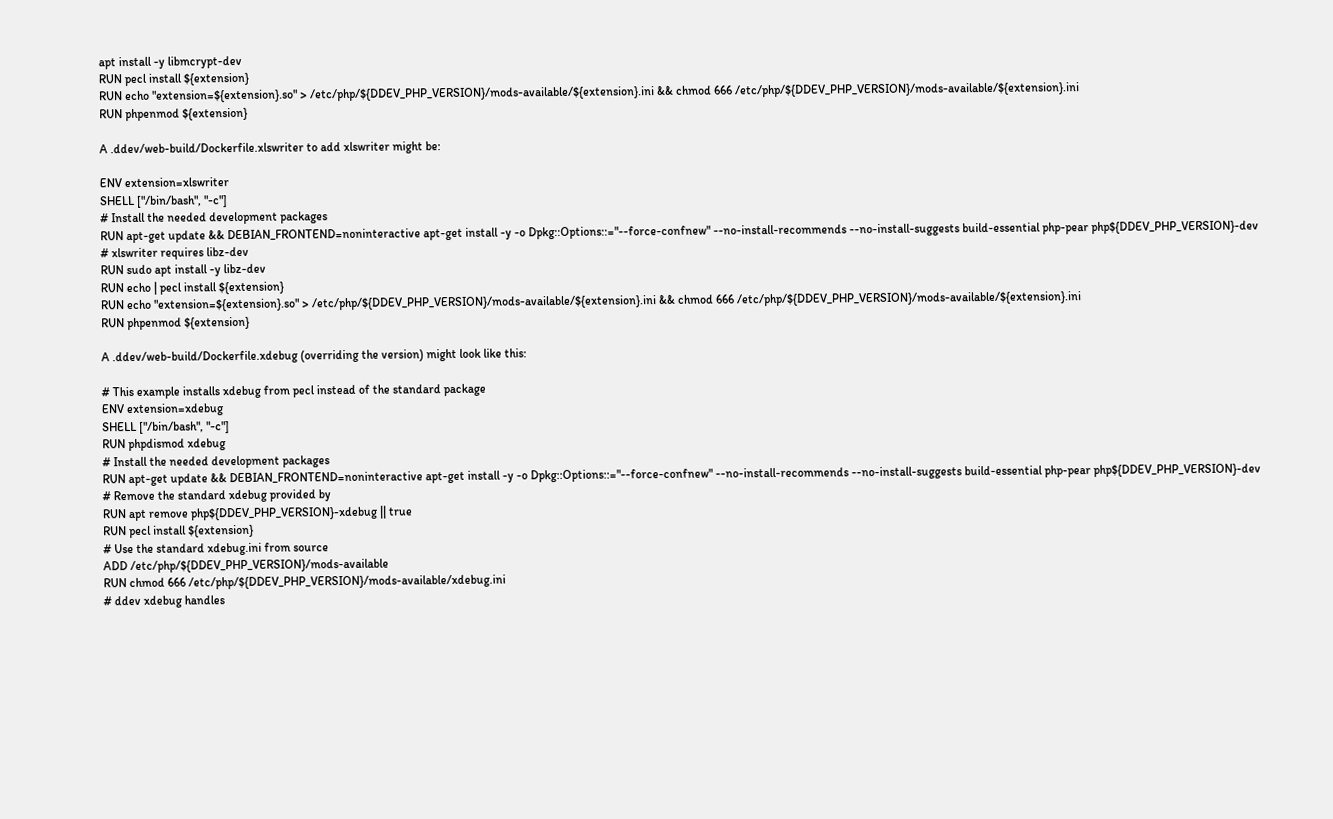apt install -y libmcrypt-dev
RUN pecl install ${extension}
RUN echo "extension=${extension}.so" > /etc/php/${DDEV_PHP_VERSION}/mods-available/${extension}.ini && chmod 666 /etc/php/${DDEV_PHP_VERSION}/mods-available/${extension}.ini
RUN phpenmod ${extension}

A .ddev/web-build/Dockerfile.xlswriter to add xlswriter might be:

ENV extension=xlswriter
SHELL ["/bin/bash", "-c"]
# Install the needed development packages
RUN apt-get update && DEBIAN_FRONTEND=noninteractive apt-get install -y -o Dpkg::Options::="--force-confnew" --no-install-recommends --no-install-suggests build-essential php-pear php${DDEV_PHP_VERSION}-dev
# xlswriter requires libz-dev
RUN sudo apt install -y libz-dev
RUN echo | pecl install ${extension}
RUN echo "extension=${extension}.so" > /etc/php/${DDEV_PHP_VERSION}/mods-available/${extension}.ini && chmod 666 /etc/php/${DDEV_PHP_VERSION}/mods-available/${extension}.ini
RUN phpenmod ${extension}

A .ddev/web-build/Dockerfile.xdebug (overriding the version) might look like this:

# This example installs xdebug from pecl instead of the standard package
ENV extension=xdebug
SHELL ["/bin/bash", "-c"]
RUN phpdismod xdebug
# Install the needed development packages
RUN apt-get update && DEBIAN_FRONTEND=noninteractive apt-get install -y -o Dpkg::Options::="--force-confnew" --no-install-recommends --no-install-suggests build-essential php-pear php${DDEV_PHP_VERSION}-dev
# Remove the standard xdebug provided by
RUN apt remove php${DDEV_PHP_VERSION}-xdebug || true
RUN pecl install ${extension}
# Use the standard xdebug.ini from source
ADD /etc/php/${DDEV_PHP_VERSION}/mods-available
RUN chmod 666 /etc/php/${DDEV_PHP_VERSION}/mods-available/xdebug.ini
# ddev xdebug handles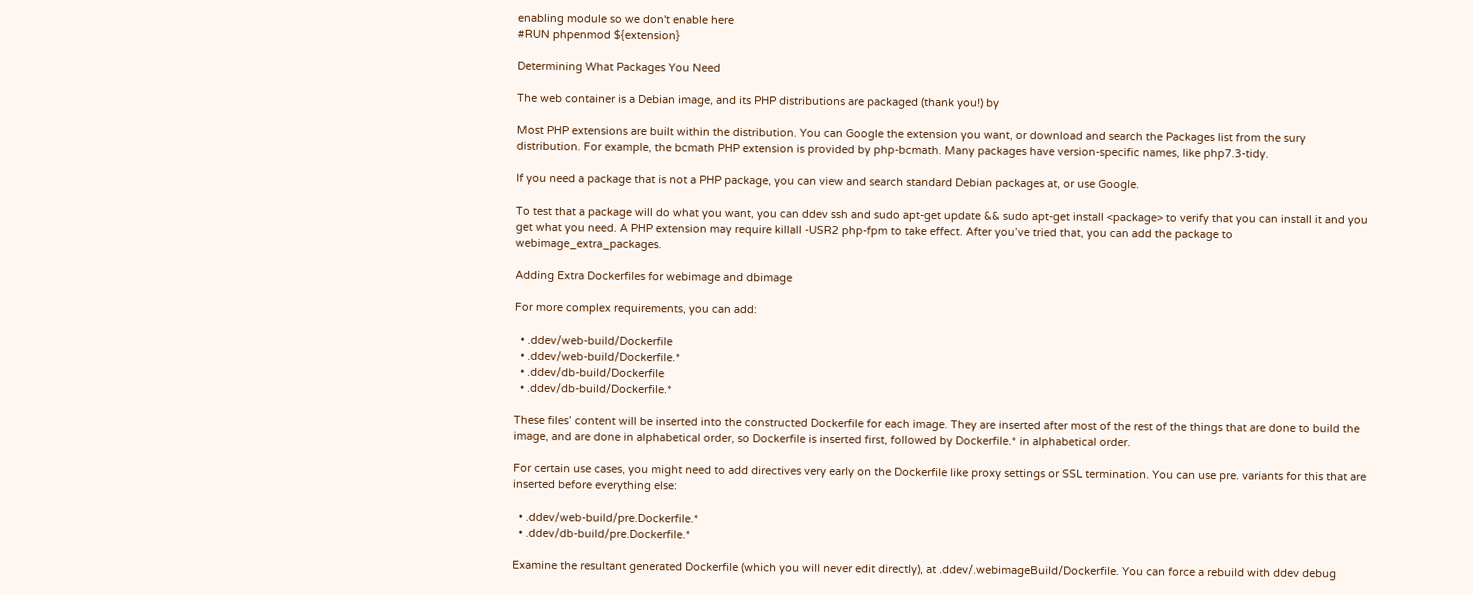enabling module so we don't enable here
#RUN phpenmod ${extension}

Determining What Packages You Need

The web container is a Debian image, and its PHP distributions are packaged (thank you!) by

Most PHP extensions are built within the distribution. You can Google the extension you want, or download and search the Packages list from the sury distribution. For example, the bcmath PHP extension is provided by php-bcmath. Many packages have version-specific names, like php7.3-tidy.

If you need a package that is not a PHP package, you can view and search standard Debian packages at, or use Google.

To test that a package will do what you want, you can ddev ssh and sudo apt-get update && sudo apt-get install <package> to verify that you can install it and you get what you need. A PHP extension may require killall -USR2 php-fpm to take effect. After you’ve tried that, you can add the package to webimage_extra_packages.

Adding Extra Dockerfiles for webimage and dbimage

For more complex requirements, you can add:

  • .ddev/web-build/Dockerfile
  • .ddev/web-build/Dockerfile.*
  • .ddev/db-build/Dockerfile
  • .ddev/db-build/Dockerfile.*

These files’ content will be inserted into the constructed Dockerfile for each image. They are inserted after most of the rest of the things that are done to build the image, and are done in alphabetical order, so Dockerfile is inserted first, followed by Dockerfile.* in alphabetical order.

For certain use cases, you might need to add directives very early on the Dockerfile like proxy settings or SSL termination. You can use pre. variants for this that are inserted before everything else:

  • .ddev/web-build/pre.Dockerfile.*
  • .ddev/db-build/pre.Dockerfile.*

Examine the resultant generated Dockerfile (which you will never edit directly), at .ddev/.webimageBuild/Dockerfile. You can force a rebuild with ddev debug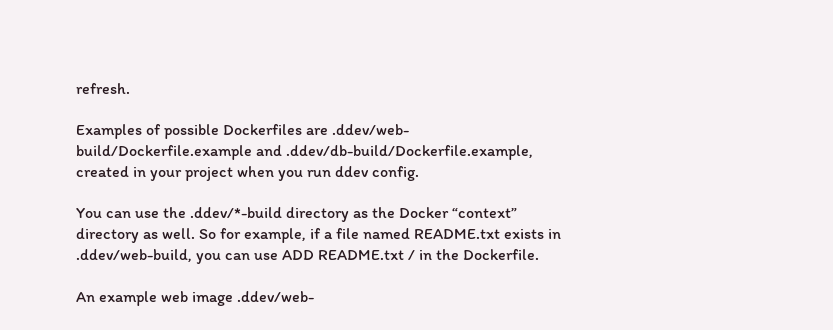refresh.

Examples of possible Dockerfiles are .ddev/web-build/Dockerfile.example and .ddev/db-build/Dockerfile.example, created in your project when you run ddev config.

You can use the .ddev/*-build directory as the Docker “context” directory as well. So for example, if a file named README.txt exists in .ddev/web-build, you can use ADD README.txt / in the Dockerfile.

An example web image .ddev/web-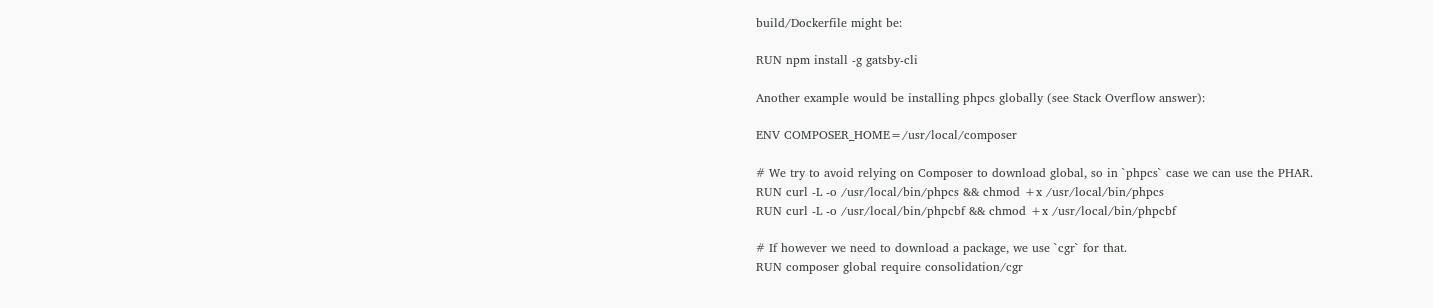build/Dockerfile might be:

RUN npm install -g gatsby-cli

Another example would be installing phpcs globally (see Stack Overflow answer):

ENV COMPOSER_HOME=/usr/local/composer

# We try to avoid relying on Composer to download global, so in `phpcs` case we can use the PHAR.
RUN curl -L -o /usr/local/bin/phpcs && chmod +x /usr/local/bin/phpcs
RUN curl -L -o /usr/local/bin/phpcbf && chmod +x /usr/local/bin/phpcbf

# If however we need to download a package, we use `cgr` for that.
RUN composer global require consolidation/cgr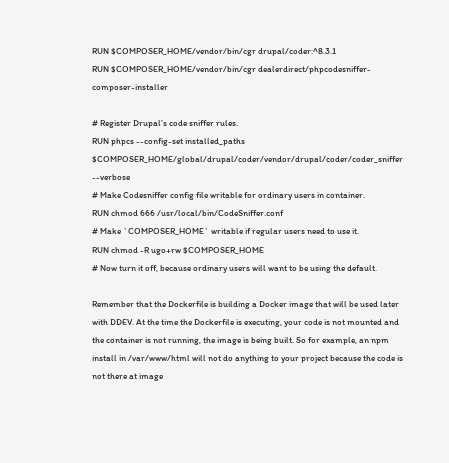RUN $COMPOSER_HOME/vendor/bin/cgr drupal/coder:^8.3.1
RUN $COMPOSER_HOME/vendor/bin/cgr dealerdirect/phpcodesniffer-composer-installer

# Register Drupal’s code sniffer rules.
RUN phpcs --config-set installed_paths $COMPOSER_HOME/global/drupal/coder/vendor/drupal/coder/coder_sniffer --verbose
# Make Codesniffer config file writable for ordinary users in container.
RUN chmod 666 /usr/local/bin/CodeSniffer.conf
# Make `COMPOSER_HOME` writable if regular users need to use it.
RUN chmod -R ugo+rw $COMPOSER_HOME
# Now turn it off, because ordinary users will want to be using the default.

Remember that the Dockerfile is building a Docker image that will be used later with DDEV. At the time the Dockerfile is executing, your code is not mounted and the container is not running, the image is being built. So for example, an npm install in /var/www/html will not do anything to your project because the code is not there at image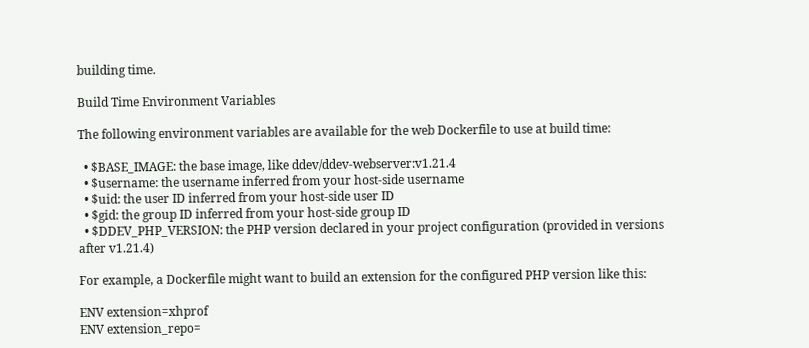building time.

Build Time Environment Variables

The following environment variables are available for the web Dockerfile to use at build time:

  • $BASE_IMAGE: the base image, like ddev/ddev-webserver:v1.21.4
  • $username: the username inferred from your host-side username
  • $uid: the user ID inferred from your host-side user ID
  • $gid: the group ID inferred from your host-side group ID
  • $DDEV_PHP_VERSION: the PHP version declared in your project configuration (provided in versions after v1.21.4)

For example, a Dockerfile might want to build an extension for the configured PHP version like this:

ENV extension=xhprof
ENV extension_repo=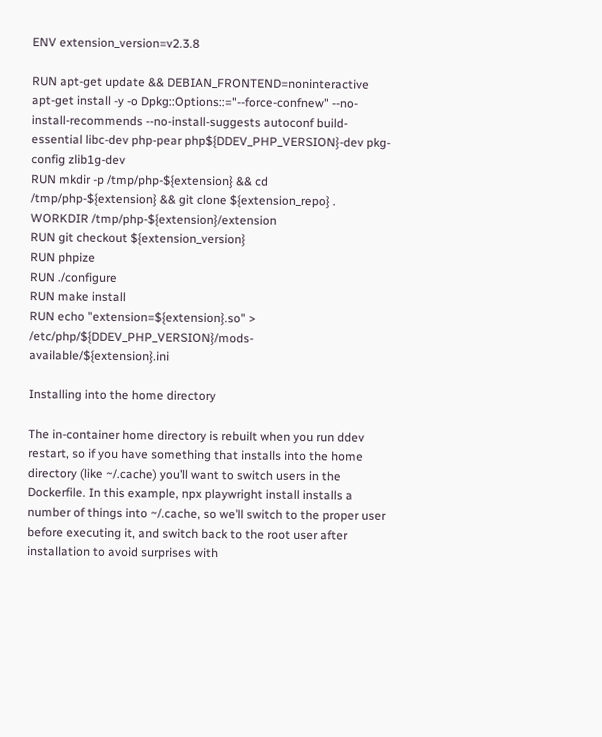ENV extension_version=v2.3.8

RUN apt-get update && DEBIAN_FRONTEND=noninteractive apt-get install -y -o Dpkg::Options::="--force-confnew" --no-install-recommends --no-install-suggests autoconf build-essential libc-dev php-pear php${DDEV_PHP_VERSION}-dev pkg-config zlib1g-dev
RUN mkdir -p /tmp/php-${extension} && cd /tmp/php-${extension} && git clone ${extension_repo} .
WORKDIR /tmp/php-${extension}/extension
RUN git checkout ${extension_version}
RUN phpize
RUN ./configure
RUN make install
RUN echo "extension=${extension}.so" > /etc/php/${DDEV_PHP_VERSION}/mods-available/${extension}.ini

Installing into the home directory

The in-container home directory is rebuilt when you run ddev restart, so if you have something that installs into the home directory (like ~/.cache) you’ll want to switch users in the Dockerfile. In this example, npx playwright install installs a number of things into ~/.cache, so we’ll switch to the proper user before executing it, and switch back to the root user after installation to avoid surprises with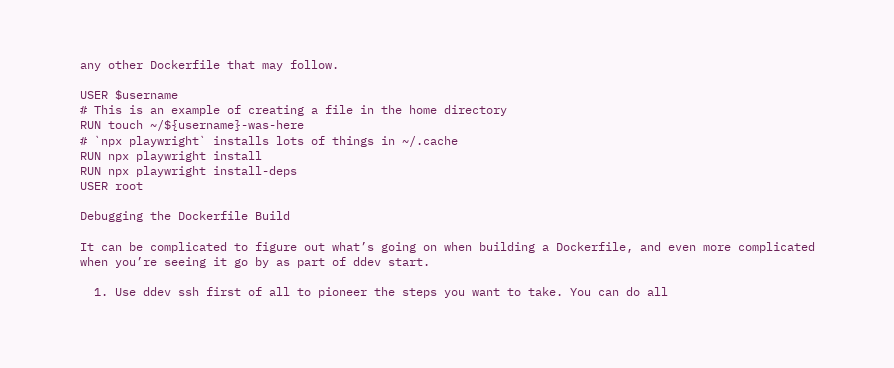any other Dockerfile that may follow.

USER $username
# This is an example of creating a file in the home directory
RUN touch ~/${username}-was-here
# `npx playwright` installs lots of things in ~/.cache
RUN npx playwright install
RUN npx playwright install-deps
USER root

Debugging the Dockerfile Build

It can be complicated to figure out what’s going on when building a Dockerfile, and even more complicated when you’re seeing it go by as part of ddev start.

  1. Use ddev ssh first of all to pioneer the steps you want to take. You can do all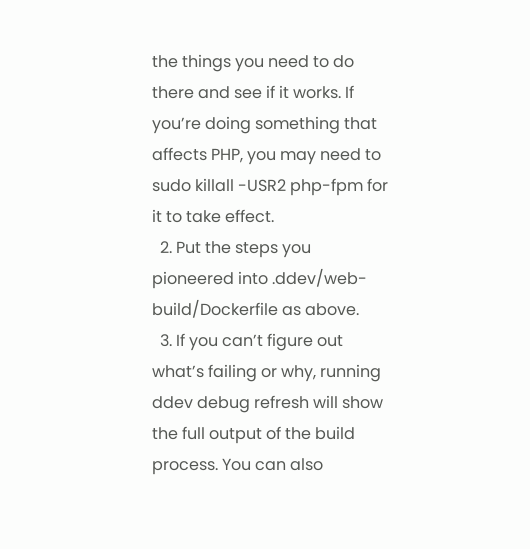the things you need to do there and see if it works. If you’re doing something that affects PHP, you may need to sudo killall -USR2 php-fpm for it to take effect.
  2. Put the steps you pioneered into .ddev/web-build/Dockerfile as above.
  3. If you can’t figure out what’s failing or why, running ddev debug refresh will show the full output of the build process. You can also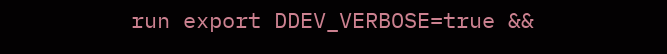run export DDEV_VERBOSE=true &&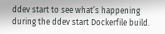ddev start to see what’s happening during the ddev start Dockerfile build.